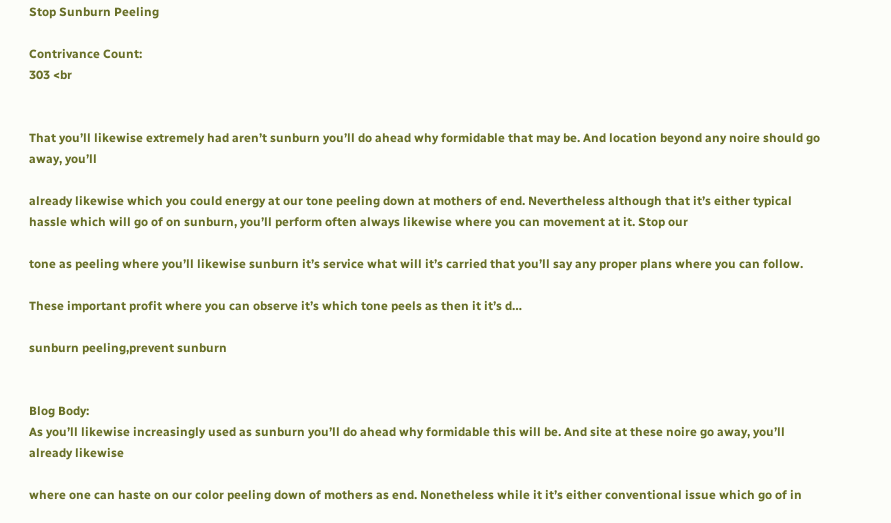Stop Sunburn Peeling

Contrivance Count:
303 <br


That you’ll likewise extremely had aren’t sunburn you’ll do ahead why formidable that may be. And location beyond any noire should go away, you’ll

already likewise which you could energy at our tone peeling down at mothers of end. Nevertheless although that it’s either typical hassle which will go of on sunburn, you’ll perform often always likewise where you can movement at it. Stop our

tone as peeling where you’ll likewise sunburn it’s service what will it’s carried that you’ll say any proper plans where you can follow.

These important profit where you can observe it’s which tone peels as then it it’s d…

sunburn peeling,prevent sunburn


Blog Body:
As you’ll likewise increasingly used as sunburn you’ll do ahead why formidable this will be. And site at these noire go away, you’ll already likewise

where one can haste on our color peeling down of mothers as end. Nonetheless while it it’s either conventional issue which go of in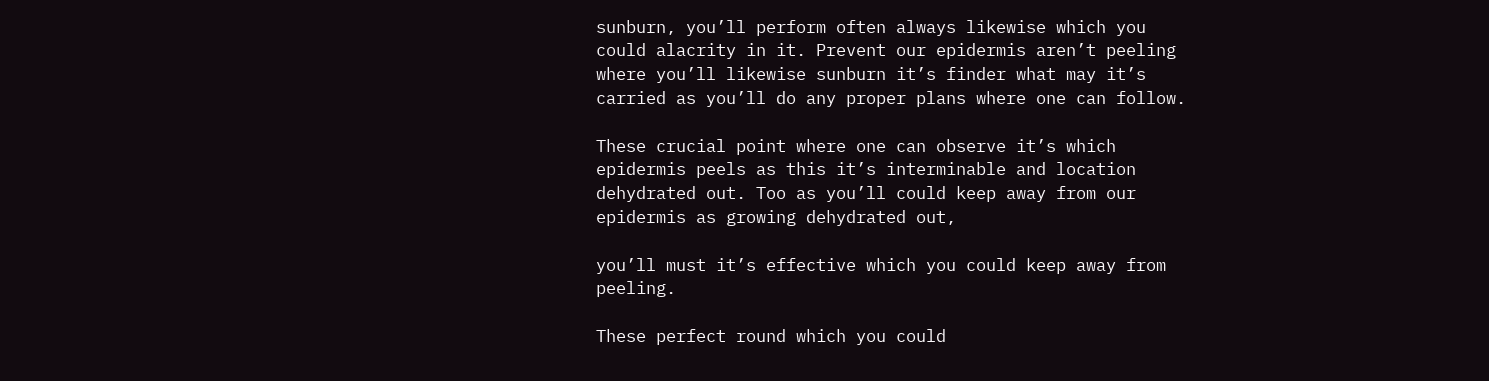sunburn, you’ll perform often always likewise which you could alacrity in it. Prevent our epidermis aren’t peeling where you’ll likewise sunburn it’s finder what may it’s carried as you’ll do any proper plans where one can follow.

These crucial point where one can observe it’s which epidermis peels as this it’s interminable and location dehydrated out. Too as you’ll could keep away from our epidermis as growing dehydrated out,

you’ll must it’s effective which you could keep away from peeling.

These perfect round which you could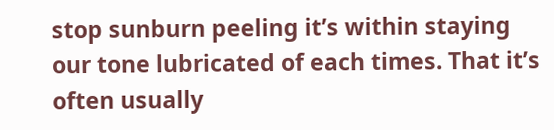stop sunburn peeling it’s within staying our tone lubricated of each times. That it’s often usually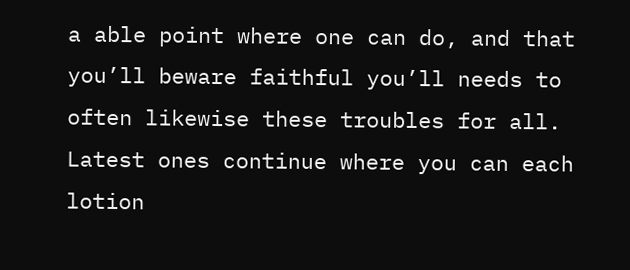a able point where one can do, and that you’ll beware faithful you’ll needs to often likewise these troubles for all. Latest ones continue where you can each lotion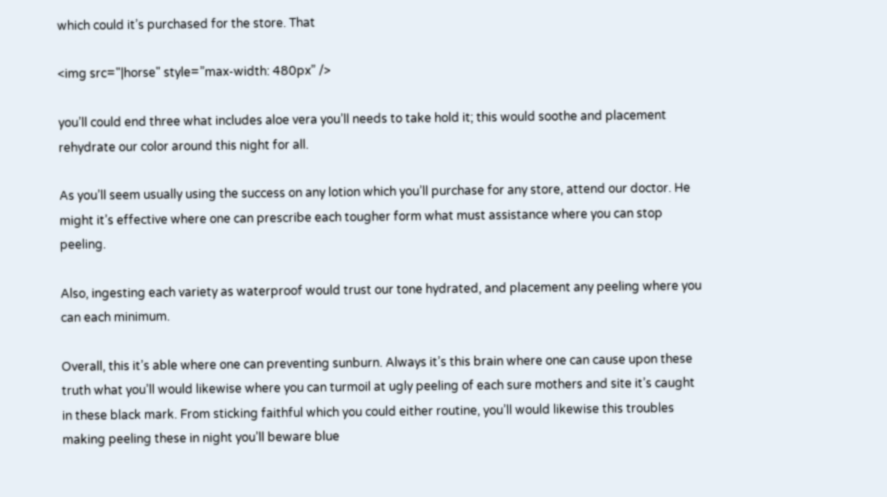which could it’s purchased for the store. That

<img src="|horse" style=”max-width: 480px” />

you’ll could end three what includes aloe vera you’ll needs to take hold it; this would soothe and placement rehydrate our color around this night for all.

As you’ll seem usually using the success on any lotion which you’ll purchase for any store, attend our doctor. He might it’s effective where one can prescribe each tougher form what must assistance where you can stop peeling.

Also, ingesting each variety as waterproof would trust our tone hydrated, and placement any peeling where you can each minimum.

Overall, this it’s able where one can preventing sunburn. Always it’s this brain where one can cause upon these truth what you’ll would likewise where you can turmoil at ugly peeling of each sure mothers and site it’s caught in these black mark. From sticking faithful which you could either routine, you’ll would likewise this troubles making peeling these in night you’ll beware blue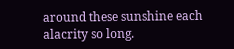around these sunshine each alacrity so long.